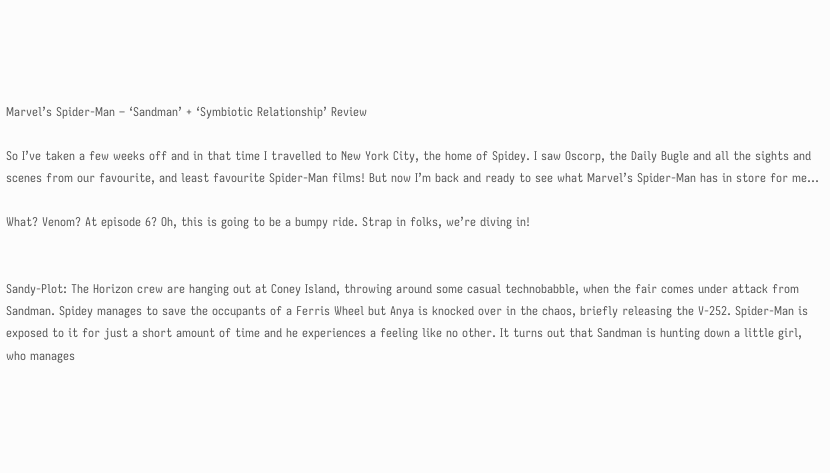Marvel’s Spider-Man – ‘Sandman’ + ‘Symbiotic Relationship’ Review

So I’ve taken a few weeks off and in that time I travelled to New York City, the home of Spidey. I saw Oscorp, the Daily Bugle and all the sights and scenes from our favourite, and least favourite Spider-Man films! But now I’m back and ready to see what Marvel’s Spider-Man has in store for me…

What? Venom? At episode 6? Oh, this is going to be a bumpy ride. Strap in folks, we’re diving in!


Sandy-Plot: The Horizon crew are hanging out at Coney Island, throwing around some casual technobabble, when the fair comes under attack from Sandman. Spidey manages to save the occupants of a Ferris Wheel but Anya is knocked over in the chaos, briefly releasing the V-252. Spider-Man is exposed to it for just a short amount of time and he experiences a feeling like no other. It turns out that Sandman is hunting down a little girl, who manages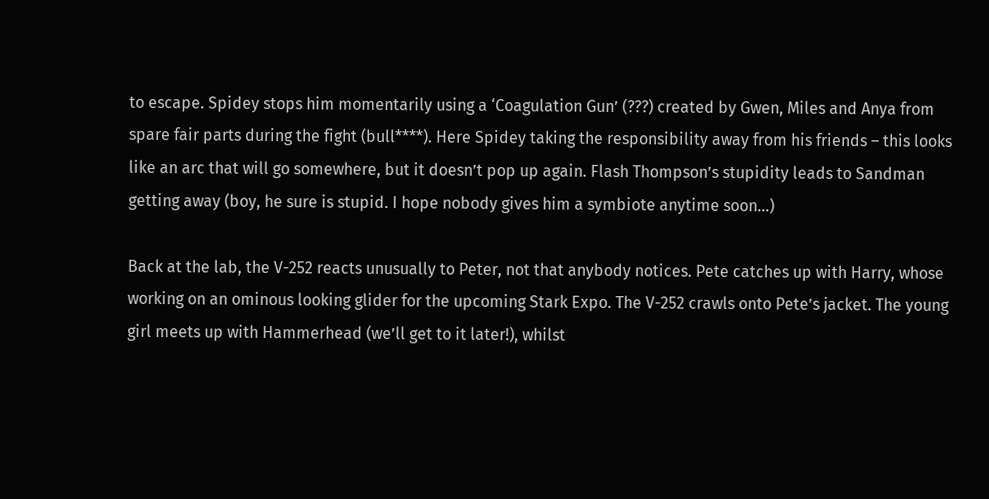to escape. Spidey stops him momentarily using a ‘Coagulation Gun’ (???) created by Gwen, Miles and Anya from spare fair parts during the fight (bull****). Here Spidey taking the responsibility away from his friends – this looks like an arc that will go somewhere, but it doesn’t pop up again. Flash Thompson’s stupidity leads to Sandman getting away (boy, he sure is stupid. I hope nobody gives him a symbiote anytime soon…)

Back at the lab, the V-252 reacts unusually to Peter, not that anybody notices. Pete catches up with Harry, whose working on an ominous looking glider for the upcoming Stark Expo. The V-252 crawls onto Pete’s jacket. The young girl meets up with Hammerhead (we’ll get to it later!), whilst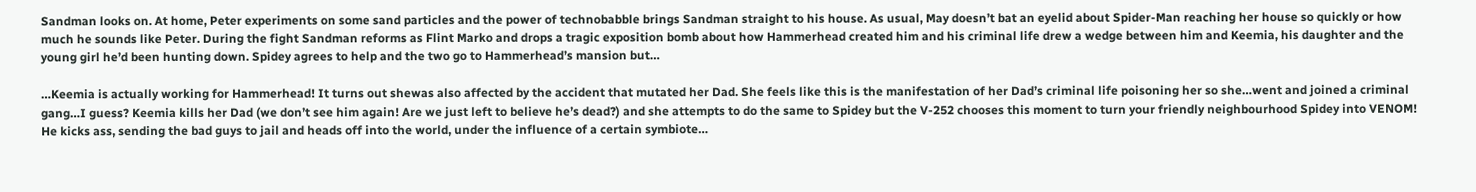Sandman looks on. At home, Peter experiments on some sand particles and the power of technobabble brings Sandman straight to his house. As usual, May doesn’t bat an eyelid about Spider-Man reaching her house so quickly or how much he sounds like Peter. During the fight Sandman reforms as Flint Marko and drops a tragic exposition bomb about how Hammerhead created him and his criminal life drew a wedge between him and Keemia, his daughter and the young girl he’d been hunting down. Spidey agrees to help and the two go to Hammerhead’s mansion but…

…Keemia is actually working for Hammerhead! It turns out shewas also affected by the accident that mutated her Dad. She feels like this is the manifestation of her Dad’s criminal life poisoning her so she…went and joined a criminal gang…I guess? Keemia kills her Dad (we don’t see him again! Are we just left to believe he’s dead?) and she attempts to do the same to Spidey but the V-252 chooses this moment to turn your friendly neighbourhood Spidey into VENOM! He kicks ass, sending the bad guys to jail and heads off into the world, under the influence of a certain symbiote…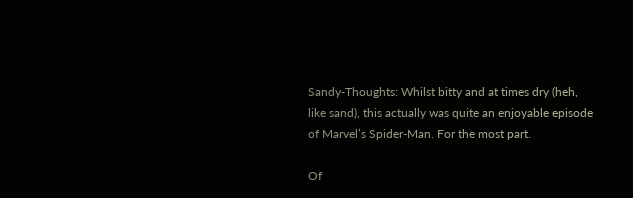Sandy-Thoughts: Whilst bitty and at times dry (heh, like sand), this actually was quite an enjoyable episode of Marvel’s Spider-Man. For the most part.

Of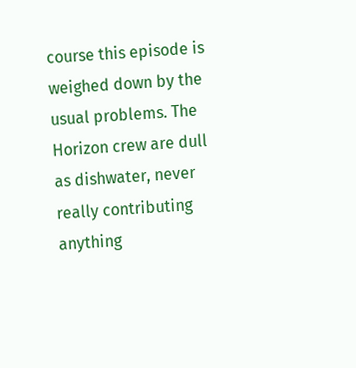course this episode is weighed down by the usual problems. The Horizon crew are dull as dishwater, never really contributing anything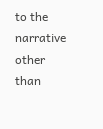to the narrative other than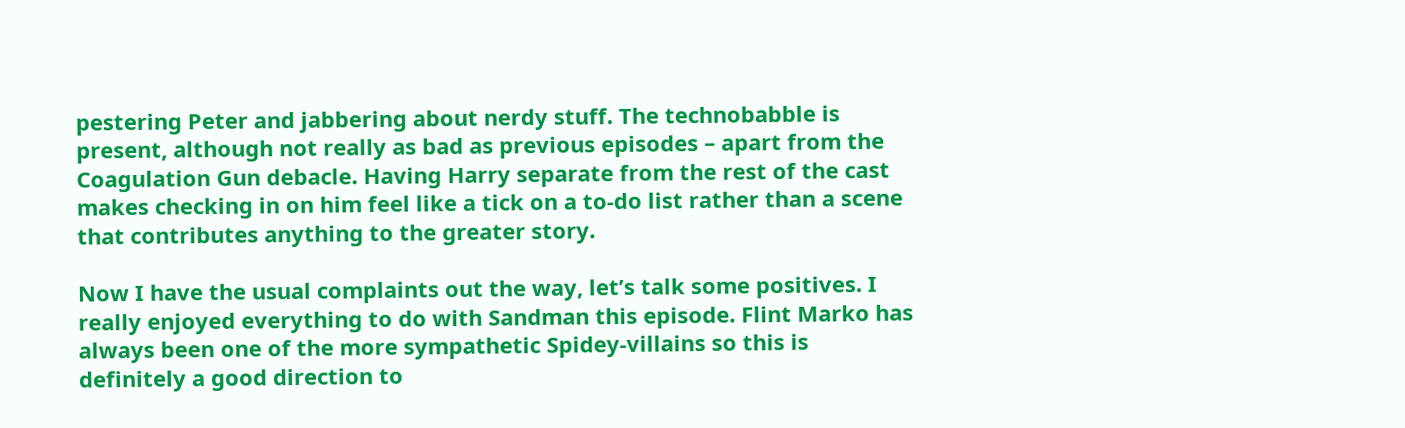pestering Peter and jabbering about nerdy stuff. The technobabble is present, although not really as bad as previous episodes – apart from the Coagulation Gun debacle. Having Harry separate from the rest of the cast makes checking in on him feel like a tick on a to-do list rather than a scene that contributes anything to the greater story.

Now I have the usual complaints out the way, let’s talk some positives. I really enjoyed everything to do with Sandman this episode. Flint Marko has always been one of the more sympathetic Spidey-villains so this is definitely a good direction to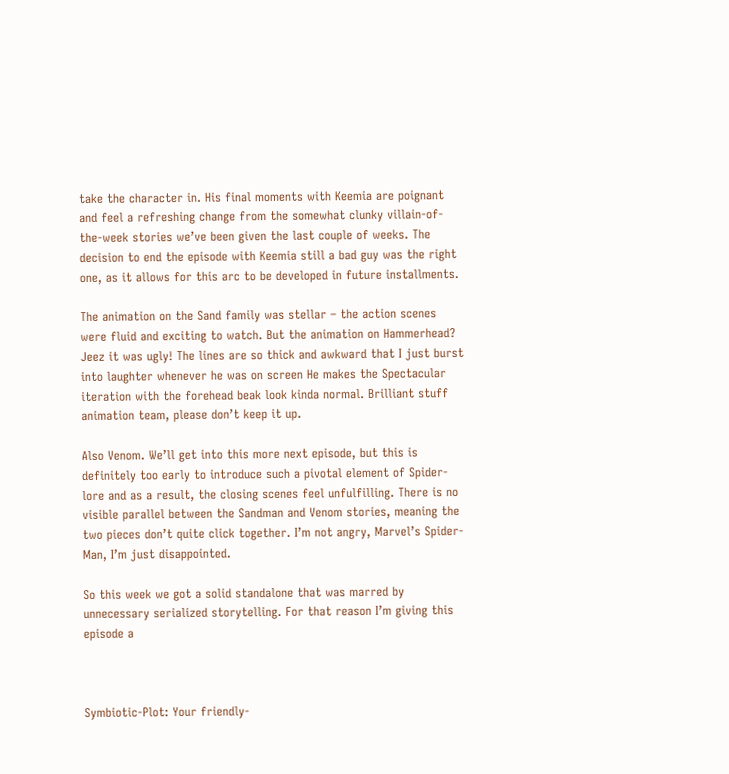take the character in. His final moments with Keemia are poignant and feel a refreshing change from the somewhat clunky villain-of-the-week stories we’ve been given the last couple of weeks. The decision to end the episode with Keemia still a bad guy was the right one, as it allows for this arc to be developed in future installments.

The animation on the Sand family was stellar – the action scenes were fluid and exciting to watch. But the animation on Hammerhead? Jeez it was ugly! The lines are so thick and awkward that I just burst into laughter whenever he was on screen He makes the Spectacular iteration with the forehead beak look kinda normal. Brilliant stuff animation team, please don’t keep it up.

Also Venom. We’ll get into this more next episode, but this is definitely too early to introduce such a pivotal element of Spider-lore and as a result, the closing scenes feel unfulfilling. There is no visible parallel between the Sandman and Venom stories, meaning the two pieces don’t quite click together. I’m not angry, Marvel’s Spider-Man, I’m just disappointed.

So this week we got a solid standalone that was marred by unnecessary serialized storytelling. For that reason I’m giving this episode a



Symbiotic-Plot: Your friendly-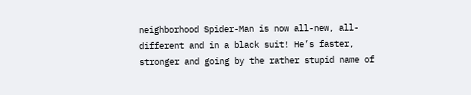neighborhood Spider-Man is now all-new, all-different and in a black suit! He’s faster, stronger and going by the rather stupid name of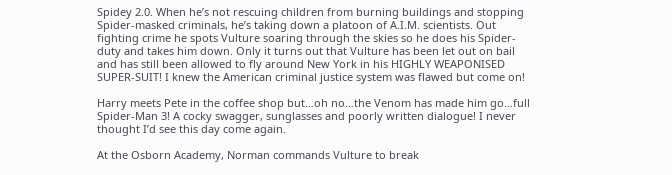Spidey 2.0. When he’s not rescuing children from burning buildings and stopping Spider-masked criminals, he’s taking down a platoon of A.I.M. scientists. Out fighting crime he spots Vulture soaring through the skies so he does his Spider-duty and takes him down. Only it turns out that Vulture has been let out on bail and has still been allowed to fly around New York in his HIGHLY WEAPONISED SUPER-SUIT! I knew the American criminal justice system was flawed but come on!

Harry meets Pete in the coffee shop but…oh no…the Venom has made him go…full Spider-Man 3! A cocky swagger, sunglasses and poorly written dialogue! I never thought I’d see this day come again.

At the Osborn Academy, Norman commands Vulture to break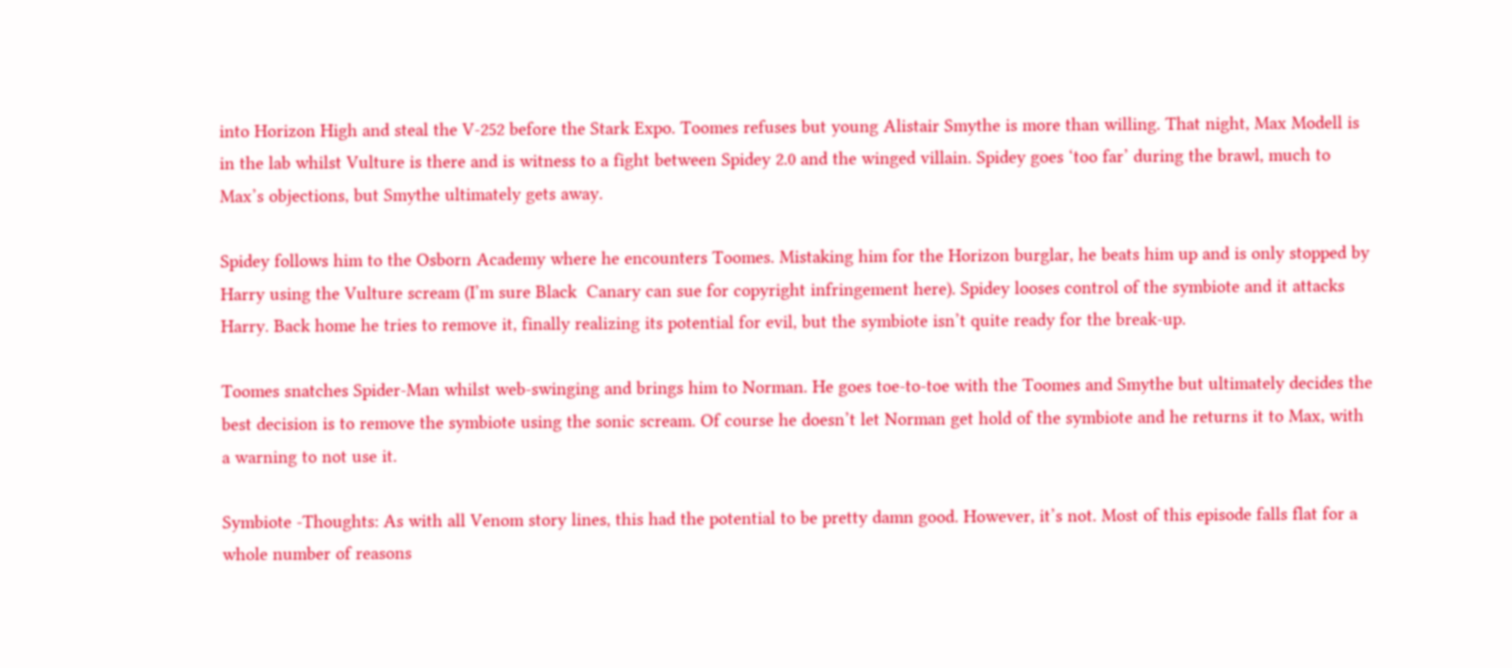into Horizon High and steal the V-252 before the Stark Expo. Toomes refuses but young Alistair Smythe is more than willing. That night, Max Modell is in the lab whilst Vulture is there and is witness to a fight between Spidey 2.0 and the winged villain. Spidey goes ‘too far’ during the brawl, much to Max’s objections, but Smythe ultimately gets away.

Spidey follows him to the Osborn Academy where he encounters Toomes. Mistaking him for the Horizon burglar, he beats him up and is only stopped by Harry using the Vulture scream (I’m sure Black  Canary can sue for copyright infringement here). Spidey looses control of the symbiote and it attacks Harry. Back home he tries to remove it, finally realizing its potential for evil, but the symbiote isn’t quite ready for the break-up.

Toomes snatches Spider-Man whilst web-swinging and brings him to Norman. He goes toe-to-toe with the Toomes and Smythe but ultimately decides the best decision is to remove the symbiote using the sonic scream. Of course he doesn’t let Norman get hold of the symbiote and he returns it to Max, with a warning to not use it.

Symbiote -Thoughts: As with all Venom story lines, this had the potential to be pretty damn good. However, it’s not. Most of this episode falls flat for a whole number of reasons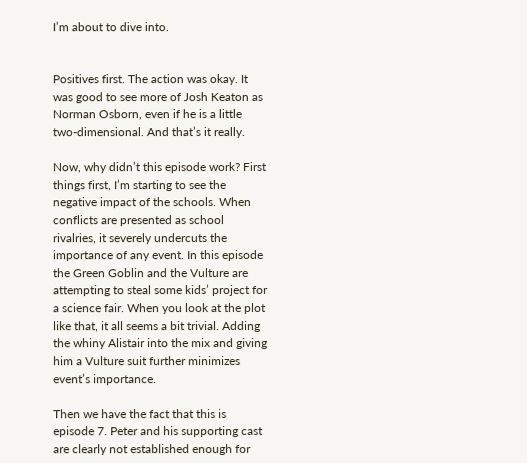I’m about to dive into.


Positives first. The action was okay. It was good to see more of Josh Keaton as Norman Osborn, even if he is a little two-dimensional. And that’s it really.

Now, why didn’t this episode work? First things first, I’m starting to see the negative impact of the schools. When conflicts are presented as school rivalries, it severely undercuts the importance of any event. In this episode the Green Goblin and the Vulture are attempting to steal some kids’ project for a science fair. When you look at the plot like that, it all seems a bit trivial. Adding the whiny Alistair into the mix and giving him a Vulture suit further minimizes event’s importance.

Then we have the fact that this is episode 7. Peter and his supporting cast are clearly not established enough for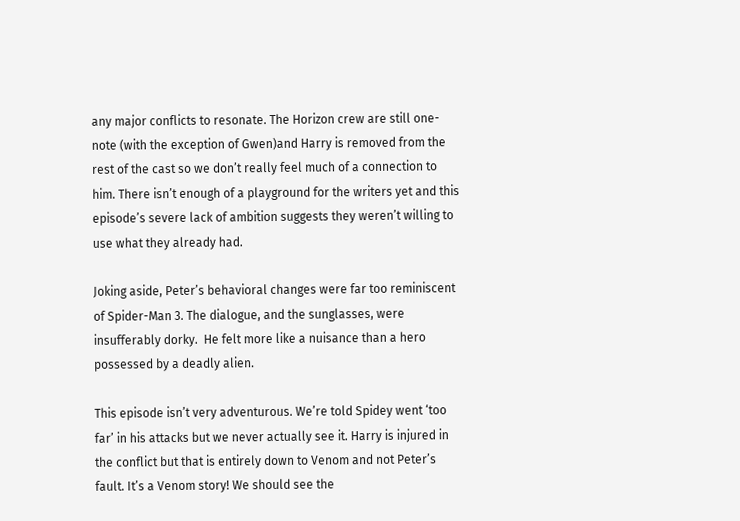any major conflicts to resonate. The Horizon crew are still one-note (with the exception of Gwen)and Harry is removed from the rest of the cast so we don’t really feel much of a connection to him. There isn’t enough of a playground for the writers yet and this episode’s severe lack of ambition suggests they weren’t willing to use what they already had.

Joking aside, Peter’s behavioral changes were far too reminiscent of Spider-Man 3. The dialogue, and the sunglasses, were insufferably dorky.  He felt more like a nuisance than a hero possessed by a deadly alien.

This episode isn’t very adventurous. We’re told Spidey went ‘too far’ in his attacks but we never actually see it. Harry is injured in the conflict but that is entirely down to Venom and not Peter’s fault. It’s a Venom story! We should see the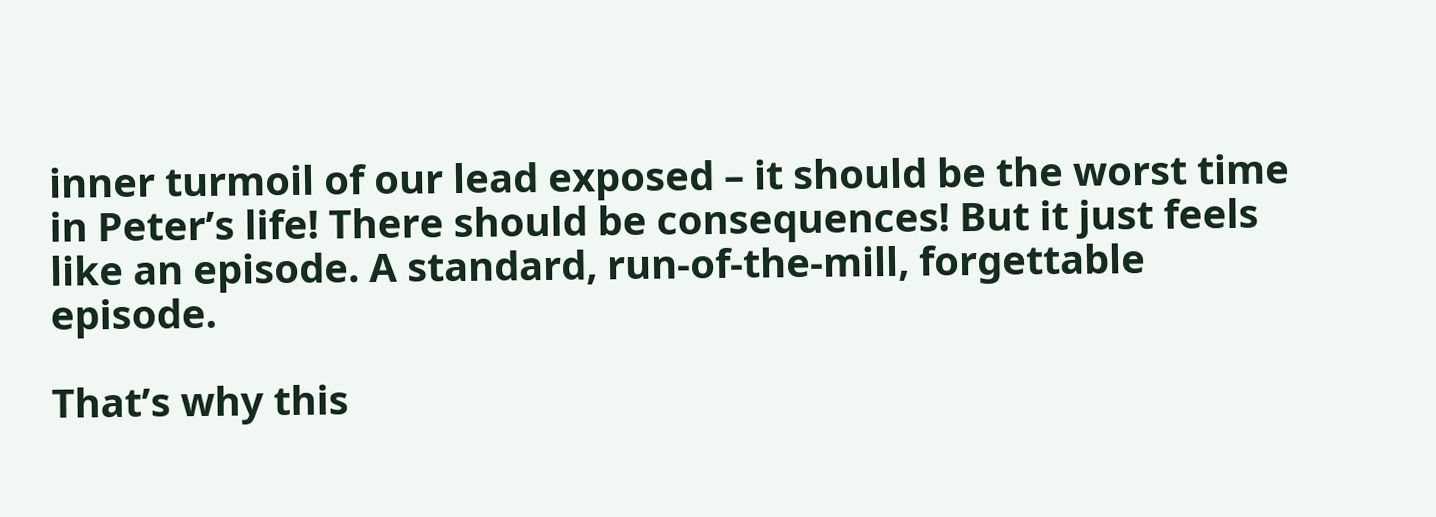inner turmoil of our lead exposed – it should be the worst time in Peter’s life! There should be consequences! But it just feels like an episode. A standard, run-of-the-mill, forgettable episode.

That’s why this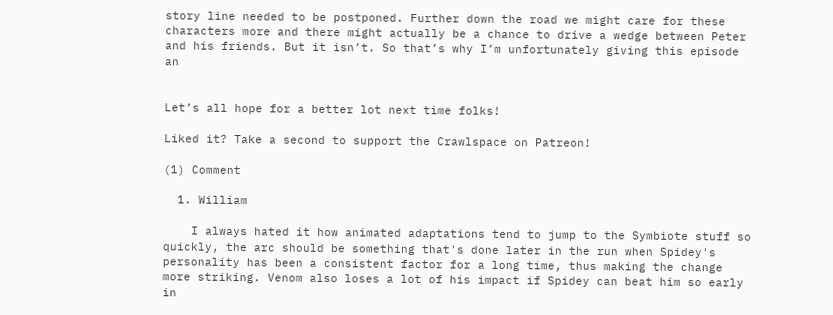story line needed to be postponed. Further down the road we might care for these characters more and there might actually be a chance to drive a wedge between Peter and his friends. But it isn’t. So that’s why I’m unfortunately giving this episode an


Let’s all hope for a better lot next time folks!

Liked it? Take a second to support the Crawlspace on Patreon!

(1) Comment

  1. William

    I always hated it how animated adaptations tend to jump to the Symbiote stuff so quickly, the arc should be something that's done later in the run when Spidey's personality has been a consistent factor for a long time, thus making the change more striking. Venom also loses a lot of his impact if Spidey can beat him so early in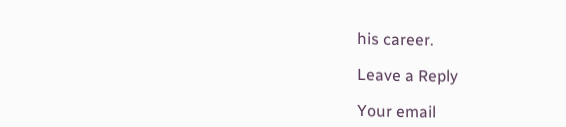his career.

Leave a Reply

Your email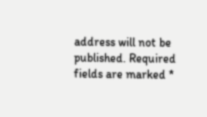address will not be published. Required fields are marked *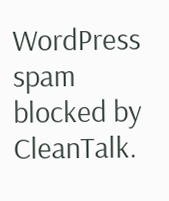WordPress spam blocked by CleanTalk.